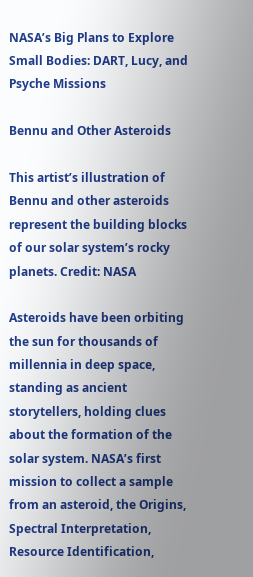NASA’s Big Plans to Explore Small Bodies: DART, Lucy, and Psyche Missions

Bennu and Other Asteroids

This artist’s illustration of Bennu and other asteroids represent the building blocks of our solar system’s rocky planets. Credit: NASA

Asteroids have been orbiting the sun for thousands of millennia in deep space, standing as ancient storytellers, holding clues about the formation of the solar system. NASA’s first mission to collect a sample from an asteroid, the Origins, Spectral Interpretation, Resource Identification,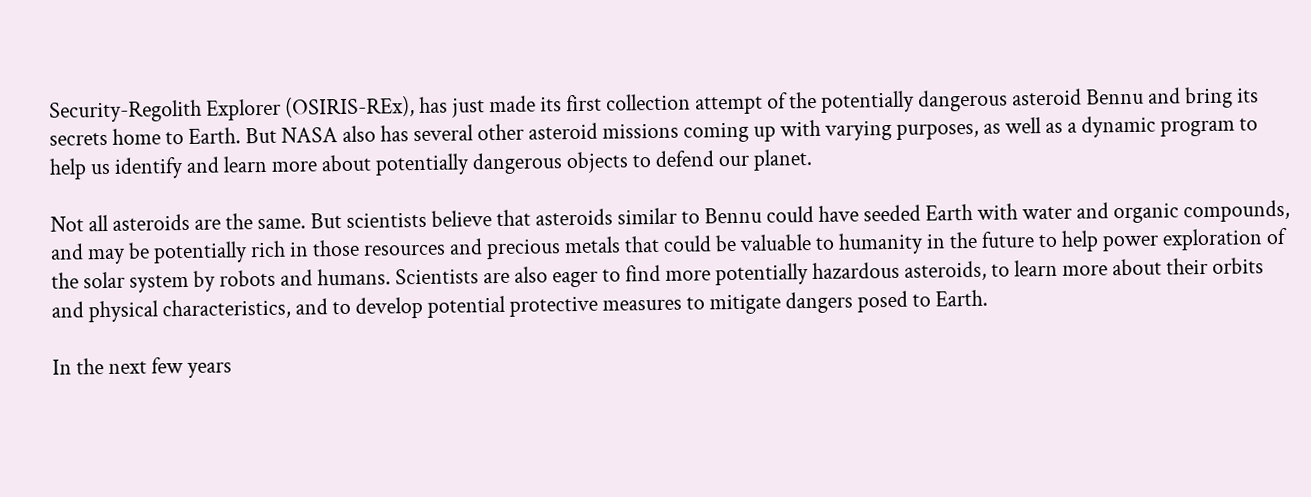Security-Regolith Explorer (OSIRIS-REx), has just made its first collection attempt of the potentially dangerous asteroid Bennu and bring its secrets home to Earth. But NASA also has several other asteroid missions coming up with varying purposes, as well as a dynamic program to help us identify and learn more about potentially dangerous objects to defend our planet.

Not all asteroids are the same. But scientists believe that asteroids similar to Bennu could have seeded Earth with water and organic compounds, and may be potentially rich in those resources and precious metals that could be valuable to humanity in the future to help power exploration of the solar system by robots and humans. Scientists are also eager to find more potentially hazardous asteroids, to learn more about their orbits and physical characteristics, and to develop potential protective measures to mitigate dangers posed to Earth.

In the next few years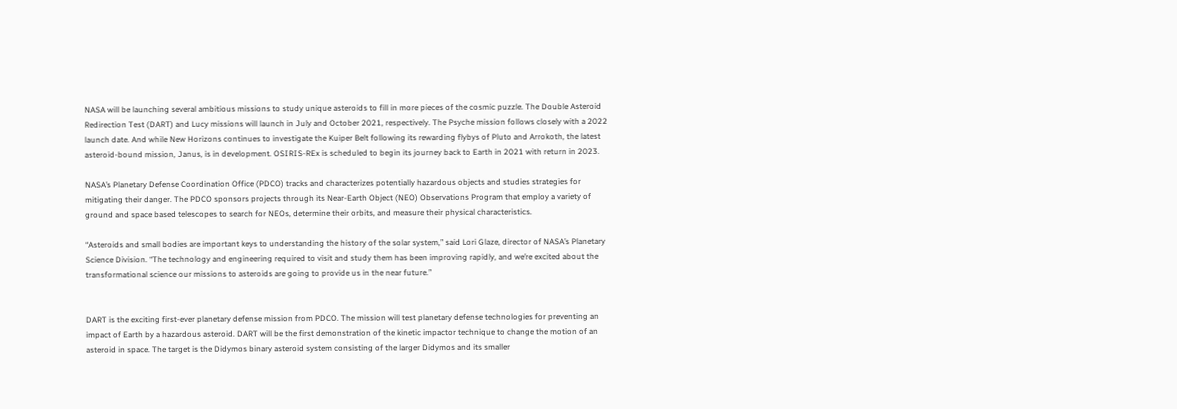NASA will be launching several ambitious missions to study unique asteroids to fill in more pieces of the cosmic puzzle. The Double Asteroid Redirection Test (DART) and Lucy missions will launch in July and October 2021, respectively. The Psyche mission follows closely with a 2022 launch date. And while New Horizons continues to investigate the Kuiper Belt following its rewarding flybys of Pluto and Arrokoth, the latest asteroid-bound mission, Janus, is in development. OSIRIS-REx is scheduled to begin its journey back to Earth in 2021 with return in 2023.

NASA’s Planetary Defense Coordination Office (PDCO) tracks and characterizes potentially hazardous objects and studies strategies for mitigating their danger. The PDCO sponsors projects through its Near-Earth Object (NEO) Observations Program that employ a variety of ground and space based telescopes to search for NEOs, determine their orbits, and measure their physical characteristics.

“Asteroids and small bodies are important keys to understanding the history of the solar system,” said Lori Glaze, director of NASA’s Planetary Science Division. “The technology and engineering required to visit and study them has been improving rapidly, and we’re excited about the transformational science our missions to asteroids are going to provide us in the near future.”


DART is the exciting first-ever planetary defense mission from PDCO. The mission will test planetary defense technologies for preventing an impact of Earth by a hazardous asteroid. DART will be the first demonstration of the kinetic impactor technique to change the motion of an asteroid in space. The target is the Didymos binary asteroid system consisting of the larger Didymos and its smaller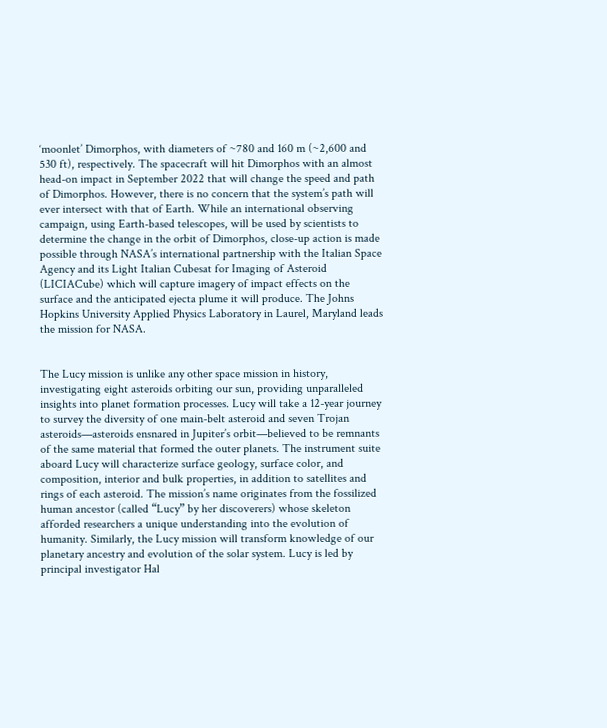‘moonlet’ Dimorphos, with diameters of ~780 and 160 m (~2,600 and 530 ft), respectively. The spacecraft will hit Dimorphos with an almost head-on impact in September 2022 that will change the speed and path of Dimorphos. However, there is no concern that the system’s path will ever intersect with that of Earth. While an international observing campaign, using Earth-based telescopes, will be used by scientists to determine the change in the orbit of Dimorphos, close-up action is made possible through NASA’s international partnership with the Italian Space Agency and its Light Italian Cubesat for Imaging of Asteroid (LICIACube) which will capture imagery of impact effects on the surface and the anticipated ejecta plume it will produce. The Johns Hopkins University Applied Physics Laboratory in Laurel, Maryland leads the mission for NASA.


The Lucy mission is unlike any other space mission in history, investigating eight asteroids orbiting our sun, providing unparalleled insights into planet formation processes. Lucy will take a 12-year journey to survey the diversity of one main-belt asteroid and seven Trojan asteroids—asteroids ensnared in Jupiter’s orbit—believed to be remnants of the same material that formed the outer planets. The instrument suite aboard Lucy will characterize surface geology, surface color, and composition, interior and bulk properties, in addition to satellites and rings of each asteroid. The mission’s name originates from the fossilized human ancestor (called “Lucy” by her discoverers) whose skeleton afforded researchers a unique understanding into the evolution of humanity. Similarly, the Lucy mission will transform knowledge of our planetary ancestry and evolution of the solar system. Lucy is led by principal investigator Hal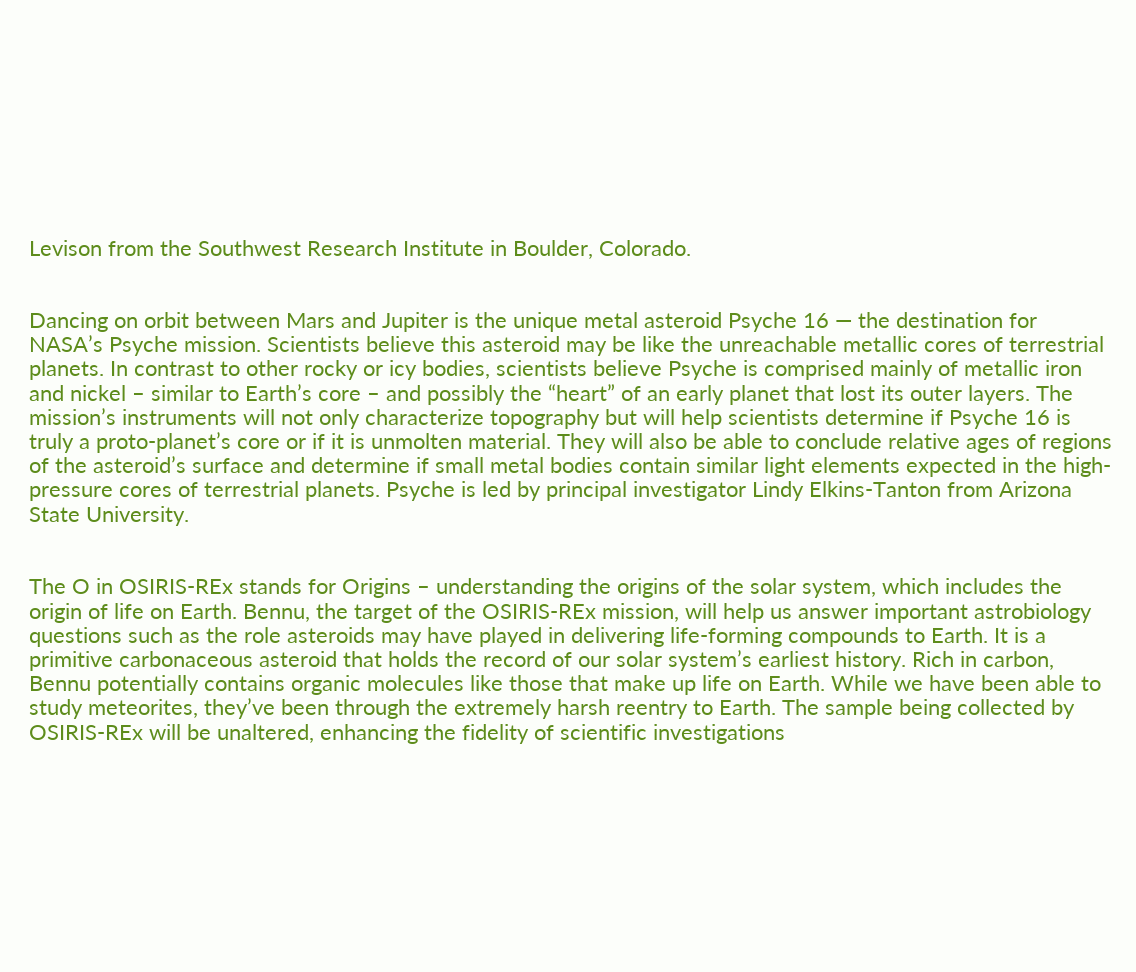Levison from the Southwest Research Institute in Boulder, Colorado.


Dancing on orbit between Mars and Jupiter is the unique metal asteroid Psyche 16 — the destination for NASA’s Psyche mission. Scientists believe this asteroid may be like the unreachable metallic cores of terrestrial planets. In contrast to other rocky or icy bodies, scientists believe Psyche is comprised mainly of metallic iron and nickel – similar to Earth’s core – and possibly the “heart” of an early planet that lost its outer layers. The mission’s instruments will not only characterize topography but will help scientists determine if Psyche 16 is truly a proto-planet’s core or if it is unmolten material. They will also be able to conclude relative ages of regions of the asteroid’s surface and determine if small metal bodies contain similar light elements expected in the high-pressure cores of terrestrial planets. Psyche is led by principal investigator Lindy Elkins-Tanton from Arizona State University.


The O in OSIRIS-REx stands for Origins – understanding the origins of the solar system, which includes the origin of life on Earth. Bennu, the target of the OSIRIS-REx mission, will help us answer important astrobiology questions such as the role asteroids may have played in delivering life-forming compounds to Earth. It is a primitive carbonaceous asteroid that holds the record of our solar system’s earliest history. Rich in carbon, Bennu potentially contains organic molecules like those that make up life on Earth. While we have been able to study meteorites, they’ve been through the extremely harsh reentry to Earth. The sample being collected by OSIRIS-REx will be unaltered, enhancing the fidelity of scientific investigations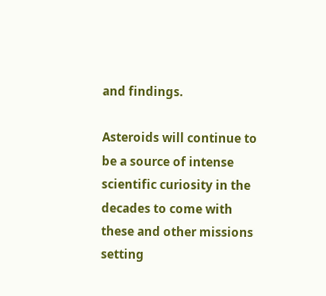and findings.

Asteroids will continue to be a source of intense scientific curiosity in the decades to come with these and other missions setting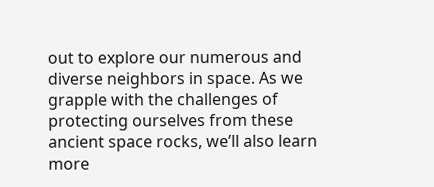out to explore our numerous and diverse neighbors in space. As we grapple with the challenges of protecting ourselves from these ancient space rocks, we’ll also learn more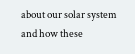about our solar system and how these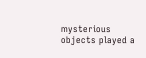mysterious objects played a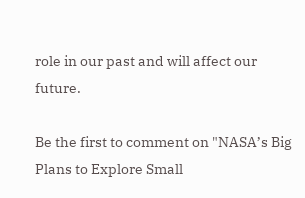role in our past and will affect our future.

Be the first to comment on "NASA’s Big Plans to Explore Small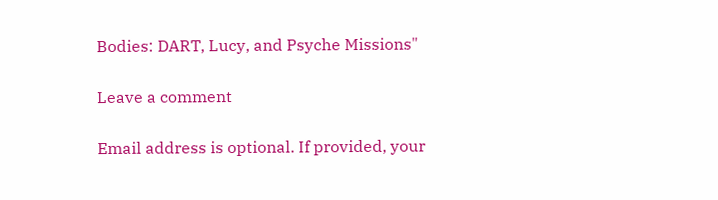Bodies: DART, Lucy, and Psyche Missions"

Leave a comment

Email address is optional. If provided, your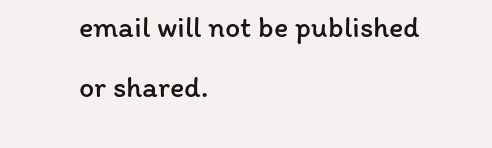email will not be published or shared.